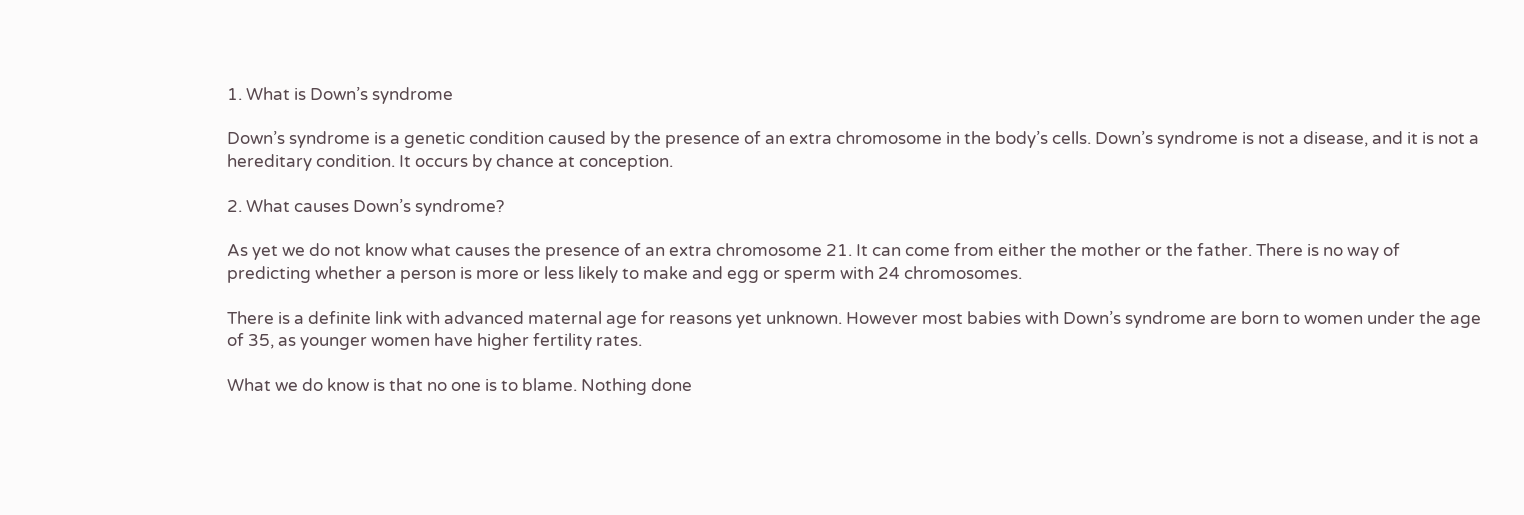1. What is Down’s syndrome

Down’s syndrome is a genetic condition caused by the presence of an extra chromosome in the body’s cells. Down’s syndrome is not a disease, and it is not a hereditary condition. It occurs by chance at conception.

2. What causes Down’s syndrome?

As yet we do not know what causes the presence of an extra chromosome 21. It can come from either the mother or the father. There is no way of predicting whether a person is more or less likely to make and egg or sperm with 24 chromosomes.

There is a definite link with advanced maternal age for reasons yet unknown. However most babies with Down’s syndrome are born to women under the age of 35, as younger women have higher fertility rates.

What we do know is that no one is to blame. Nothing done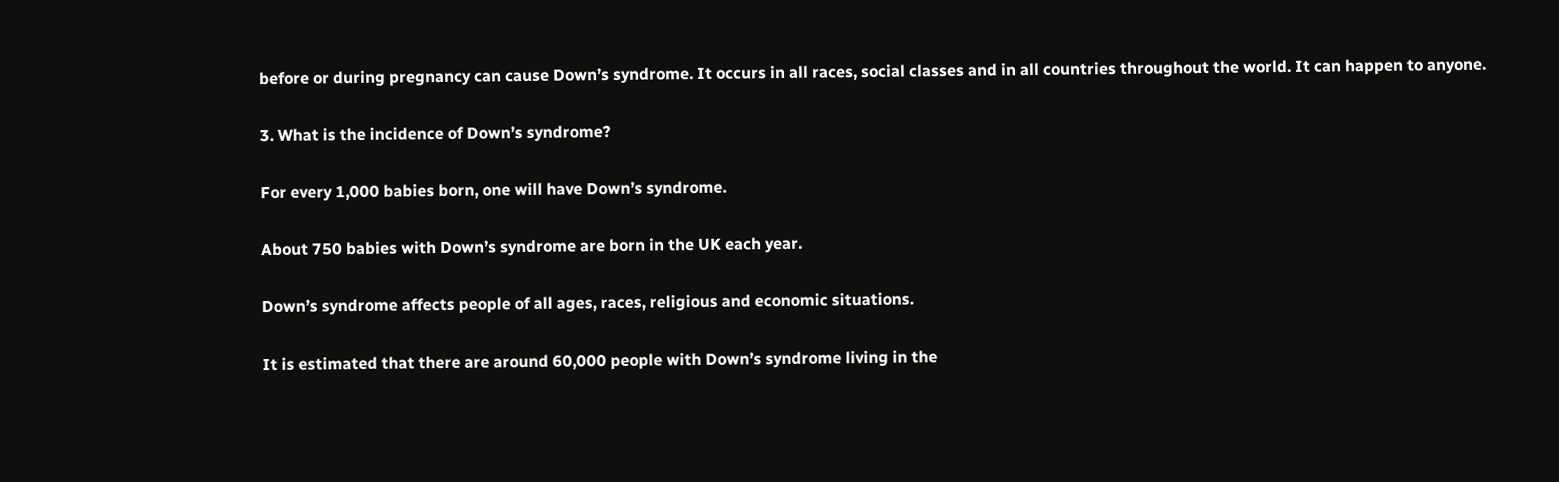before or during pregnancy can cause Down’s syndrome. It occurs in all races, social classes and in all countries throughout the world. It can happen to anyone.

3. What is the incidence of Down’s syndrome?

For every 1,000 babies born, one will have Down’s syndrome.

About 750 babies with Down’s syndrome are born in the UK each year.

Down’s syndrome affects people of all ages, races, religious and economic situations.

It is estimated that there are around 60,000 people with Down’s syndrome living in the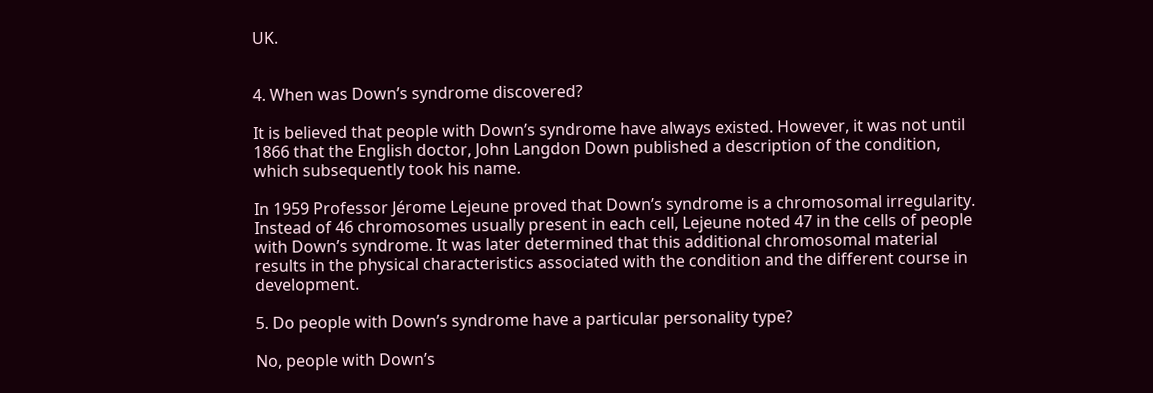UK.


4. When was Down’s syndrome discovered?

It is believed that people with Down’s syndrome have always existed. However, it was not until 1866 that the English doctor, John Langdon Down published a description of the condition, which subsequently took his name.

In 1959 Professor Jérome Lejeune proved that Down’s syndrome is a chromosomal irregularity. Instead of 46 chromosomes usually present in each cell, Lejeune noted 47 in the cells of people with Down’s syndrome. It was later determined that this additional chromosomal material results in the physical characteristics associated with the condition and the different course in development.

5. Do people with Down’s syndrome have a particular personality type?

No, people with Down’s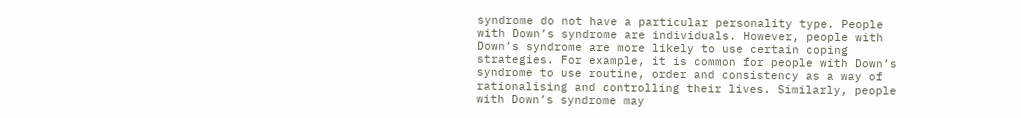syndrome do not have a particular personality type. People with Down’s syndrome are individuals. However, people with Down’s syndrome are more likely to use certain coping strategies. For example, it is common for people with Down’s syndrome to use routine, order and consistency as a way of rationalising and controlling their lives. Similarly, people with Down’s syndrome may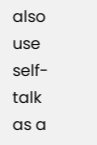also use self-talk as a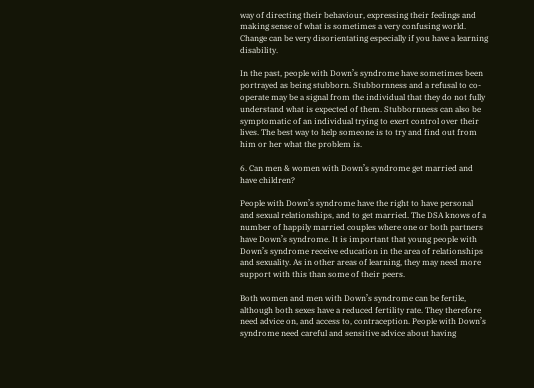way of directing their behaviour, expressing their feelings and making sense of what is sometimes a very confusing world. Change can be very disorientating especially if you have a learning disability.

In the past, people with Down’s syndrome have sometimes been portrayed as being stubborn. Stubbornness and a refusal to co-operate may be a signal from the individual that they do not fully understand what is expected of them. Stubbornness can also be symptomatic of an individual trying to exert control over their lives. The best way to help someone is to try and find out from him or her what the problem is.

6. Can men & women with Down’s syndrome get married and have children?

People with Down’s syndrome have the right to have personal and sexual relationships, and to get married. The DSA knows of a number of happily married couples where one or both partners have Down’s syndrome. It is important that young people with Down’s syndrome receive education in the area of relationships and sexuality. As in other areas of learning, they may need more support with this than some of their peers.

Both women and men with Down’s syndrome can be fertile, although both sexes have a reduced fertility rate. They therefore need advice on, and access to, contraception. People with Down’s syndrome need careful and sensitive advice about having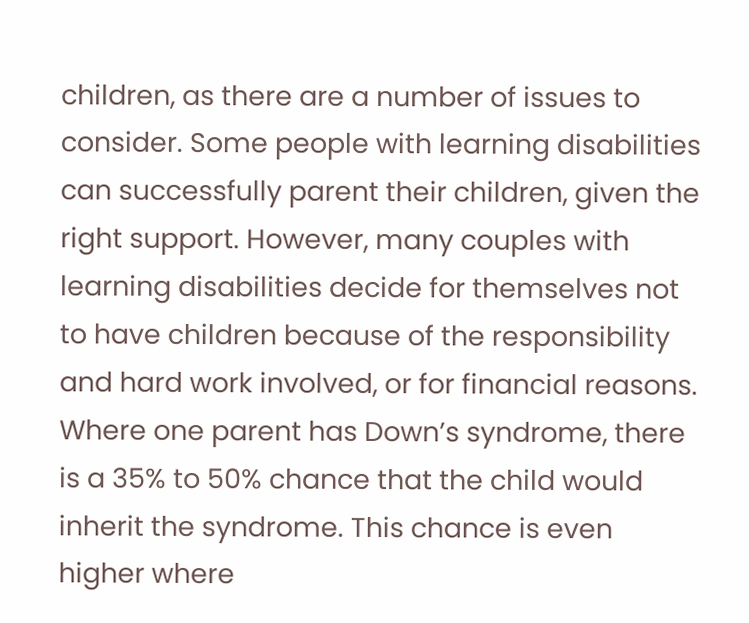children, as there are a number of issues to consider. Some people with learning disabilities can successfully parent their children, given the right support. However, many couples with learning disabilities decide for themselves not to have children because of the responsibility and hard work involved, or for financial reasons. Where one parent has Down’s syndrome, there is a 35% to 50% chance that the child would inherit the syndrome. This chance is even higher where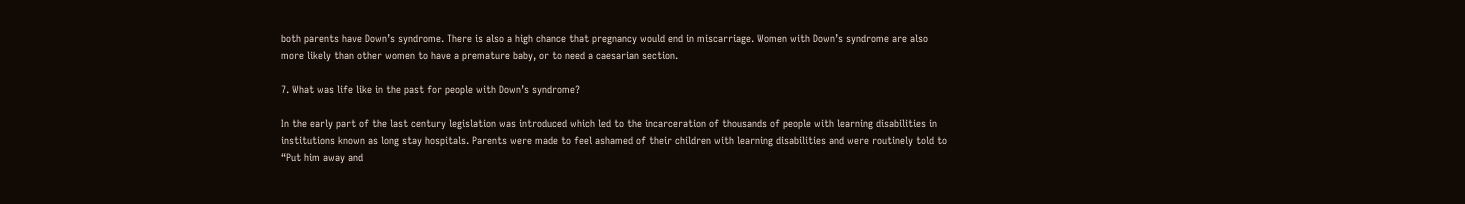both parents have Down’s syndrome. There is also a high chance that pregnancy would end in miscarriage. Women with Down’s syndrome are also more likely than other women to have a premature baby, or to need a caesarian section.

7. What was life like in the past for people with Down’s syndrome?

In the early part of the last century legislation was introduced which led to the incarceration of thousands of people with learning disabilities in institutions known as long stay hospitals. Parents were made to feel ashamed of their children with learning disabilities and were routinely told to “Put him away and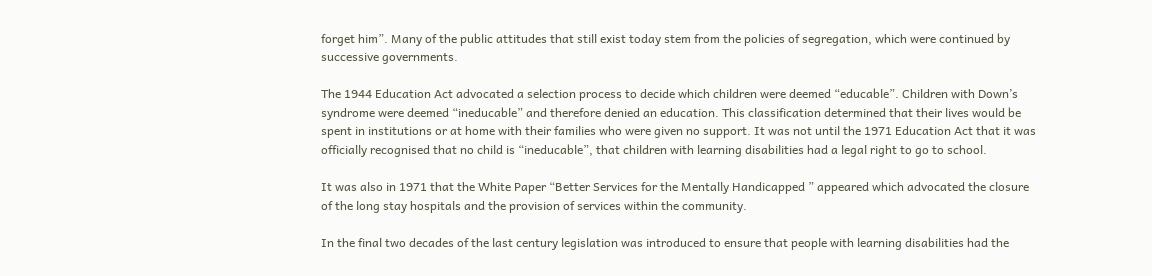forget him”. Many of the public attitudes that still exist today stem from the policies of segregation, which were continued by successive governments.

The 1944 Education Act advocated a selection process to decide which children were deemed “educable”. Children with Down’s syndrome were deemed “ineducable” and therefore denied an education. This classification determined that their lives would be spent in institutions or at home with their families who were given no support. It was not until the 1971 Education Act that it was officially recognised that no child is “ineducable”, that children with learning disabilities had a legal right to go to school.

It was also in 1971 that the White Paper “Better Services for the Mentally Handicapped ” appeared which advocated the closure of the long stay hospitals and the provision of services within the community.

In the final two decades of the last century legislation was introduced to ensure that people with learning disabilities had the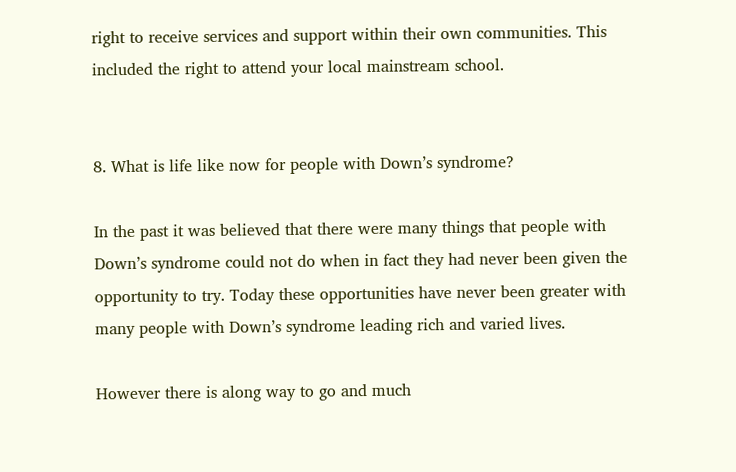right to receive services and support within their own communities. This included the right to attend your local mainstream school.


8. What is life like now for people with Down’s syndrome?

In the past it was believed that there were many things that people with Down’s syndrome could not do when in fact they had never been given the opportunity to try. Today these opportunities have never been greater with many people with Down’s syndrome leading rich and varied lives.

However there is along way to go and much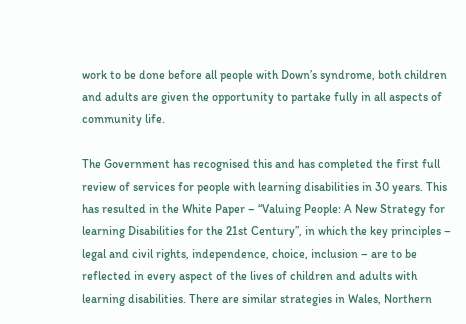work to be done before all people with Down’s syndrome, both children and adults are given the opportunity to partake fully in all aspects of community life.

The Government has recognised this and has completed the first full review of services for people with learning disabilities in 30 years. This has resulted in the White Paper – “Valuing People: A New Strategy for learning Disabilities for the 21st Century”, in which the key principles – legal and civil rights, independence, choice, inclusion – are to be reflected in every aspect of the lives of children and adults with learning disabilities. There are similar strategies in Wales, Northern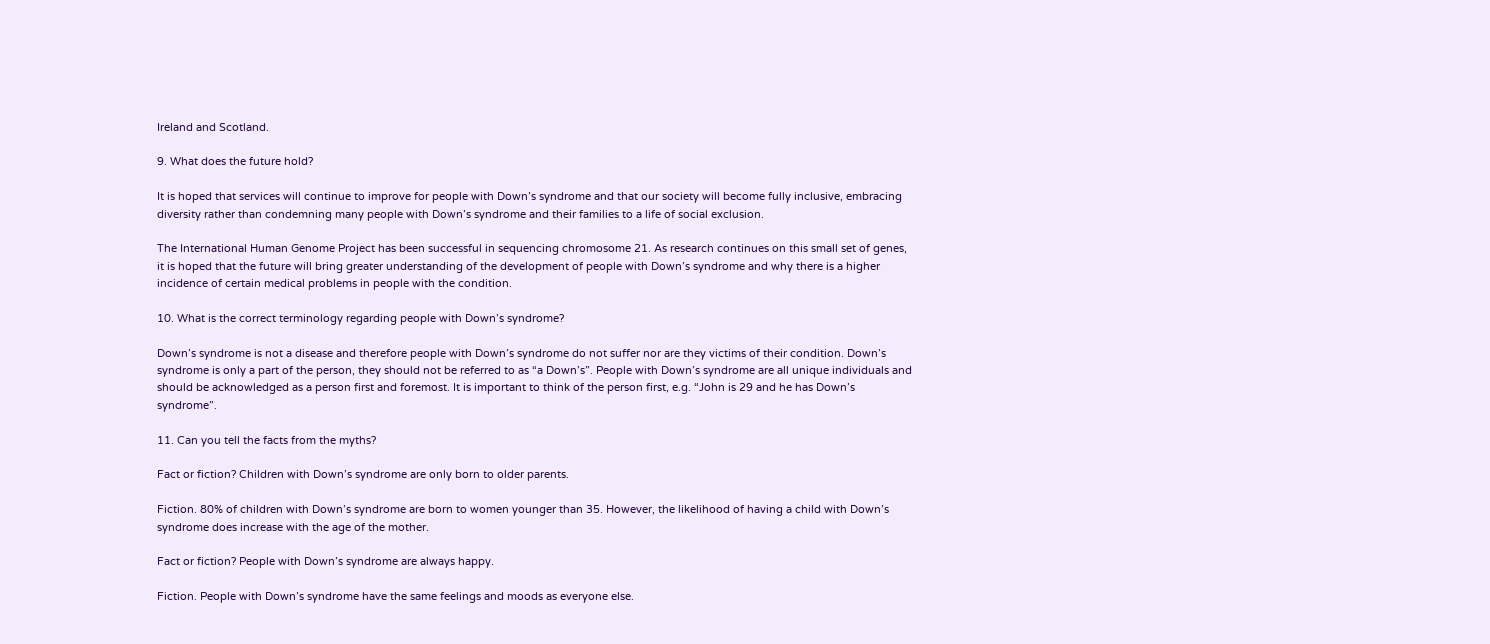Ireland and Scotland.

9. What does the future hold?

It is hoped that services will continue to improve for people with Down’s syndrome and that our society will become fully inclusive, embracing diversity rather than condemning many people with Down’s syndrome and their families to a life of social exclusion.

The International Human Genome Project has been successful in sequencing chromosome 21. As research continues on this small set of genes, it is hoped that the future will bring greater understanding of the development of people with Down’s syndrome and why there is a higher incidence of certain medical problems in people with the condition.

10. What is the correct terminology regarding people with Down’s syndrome?

Down’s syndrome is not a disease and therefore people with Down’s syndrome do not suffer nor are they victims of their condition. Down’s syndrome is only a part of the person, they should not be referred to as “a Down’s”. People with Down’s syndrome are all unique individuals and should be acknowledged as a person first and foremost. It is important to think of the person first, e.g. “John is 29 and he has Down’s syndrome”.

11. Can you tell the facts from the myths?

Fact or fiction? Children with Down’s syndrome are only born to older parents.

Fiction. 80% of children with Down’s syndrome are born to women younger than 35. However, the likelihood of having a child with Down’s syndrome does increase with the age of the mother.

Fact or fiction? People with Down’s syndrome are always happy.

Fiction. People with Down’s syndrome have the same feelings and moods as everyone else.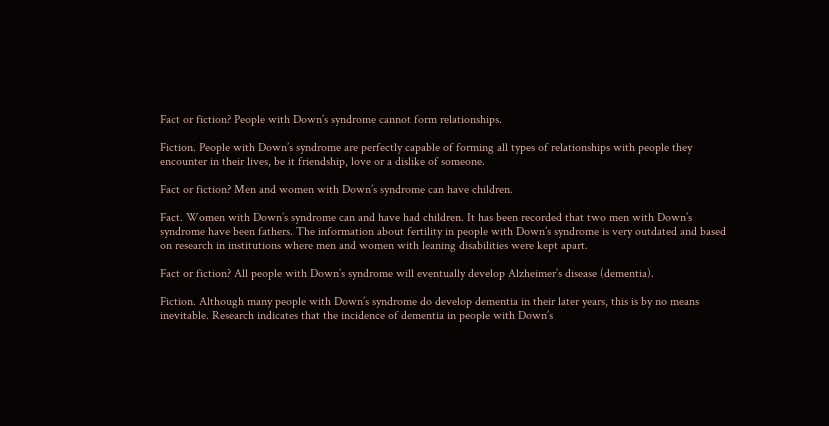Fact or fiction? People with Down’s syndrome cannot form relationships.

Fiction. People with Down’s syndrome are perfectly capable of forming all types of relationships with people they encounter in their lives, be it friendship, love or a dislike of someone.

Fact or fiction? Men and women with Down’s syndrome can have children.

Fact. Women with Down’s syndrome can and have had children. It has been recorded that two men with Down’s syndrome have been fathers. The information about fertility in people with Down’s syndrome is very outdated and based on research in institutions where men and women with leaning disabilities were kept apart.

Fact or fiction? All people with Down’s syndrome will eventually develop Alzheimer’s disease (dementia).

Fiction. Although many people with Down’s syndrome do develop dementia in their later years, this is by no means inevitable. Research indicates that the incidence of dementia in people with Down’s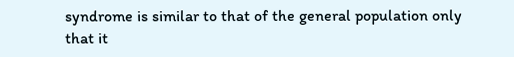syndrome is similar to that of the general population only that it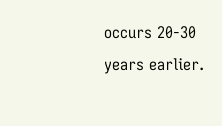occurs 20-30 years earlier.